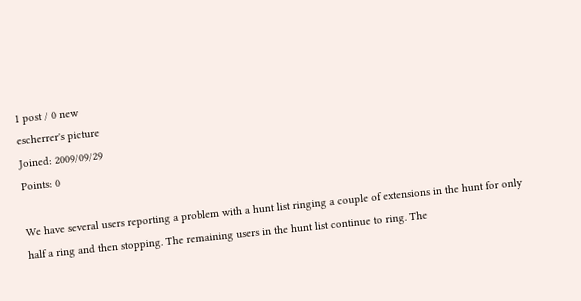1 post / 0 new
escherrer's picture
Joined: 2009/09/29
Points: 0

We have several users reporting a problem with a hunt list ringing a couple of extensions in the hunt for only half a ring and then stopping. The remaining users in the hunt list continue to ring. The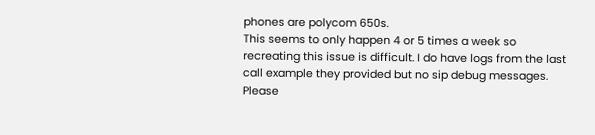phones are polycom 650s.
This seems to only happen 4 or 5 times a week so recreating this issue is difficult. I do have logs from the last call example they provided but no sip debug messages. Please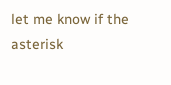let me know if the asterisk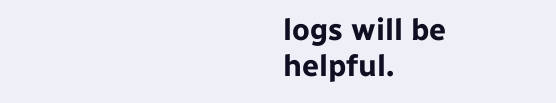logs will be helpful.